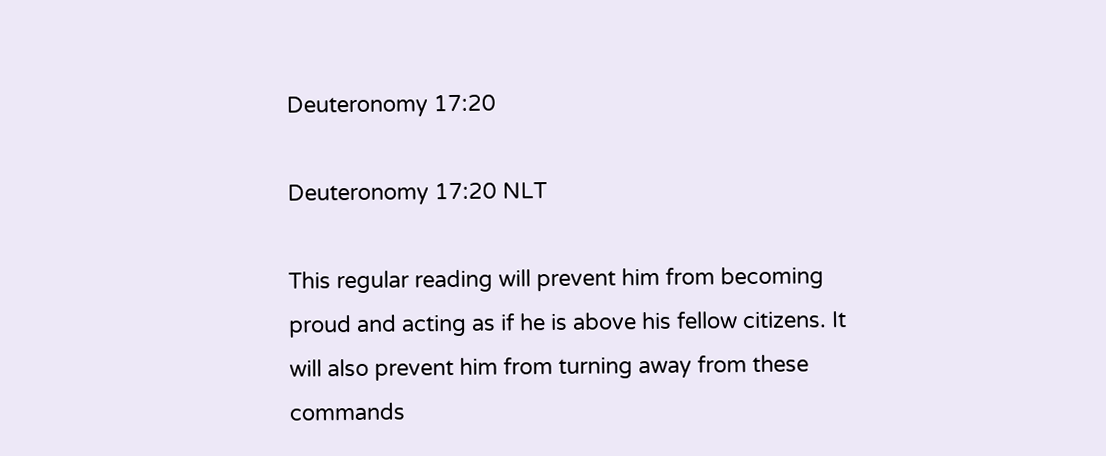Deuteronomy 17:20

Deuteronomy 17:20 NLT

This regular reading will prevent him from becoming proud and acting as if he is above his fellow citizens. It will also prevent him from turning away from these commands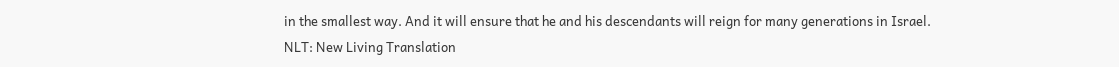in the smallest way. And it will ensure that he and his descendants will reign for many generations in Israel.
NLT: New Living Translation